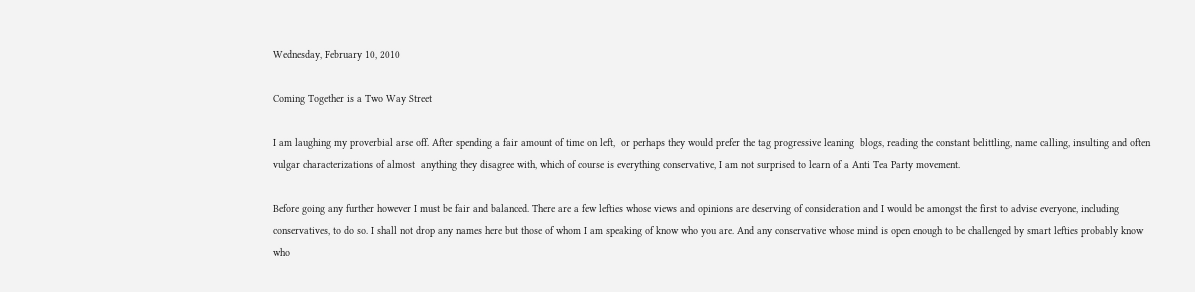Wednesday, February 10, 2010

Coming Together is a Two Way Street

I am laughing my proverbial arse off. After spending a fair amount of time on left,  or perhaps they would prefer the tag progressive leaning  blogs, reading the constant belittling, name calling, insulting and often vulgar characterizations of almost  anything they disagree with, which of course is everything conservative, I am not surprised to learn of a Anti Tea Party movement.

Before going any further however I must be fair and balanced. There are a few lefties whose views and opinions are deserving of consideration and I would be amongst the first to advise everyone, including conservatives, to do so. I shall not drop any names here but those of whom I am speaking of know who you are. And any conservative whose mind is open enough to be challenged by smart lefties probably know who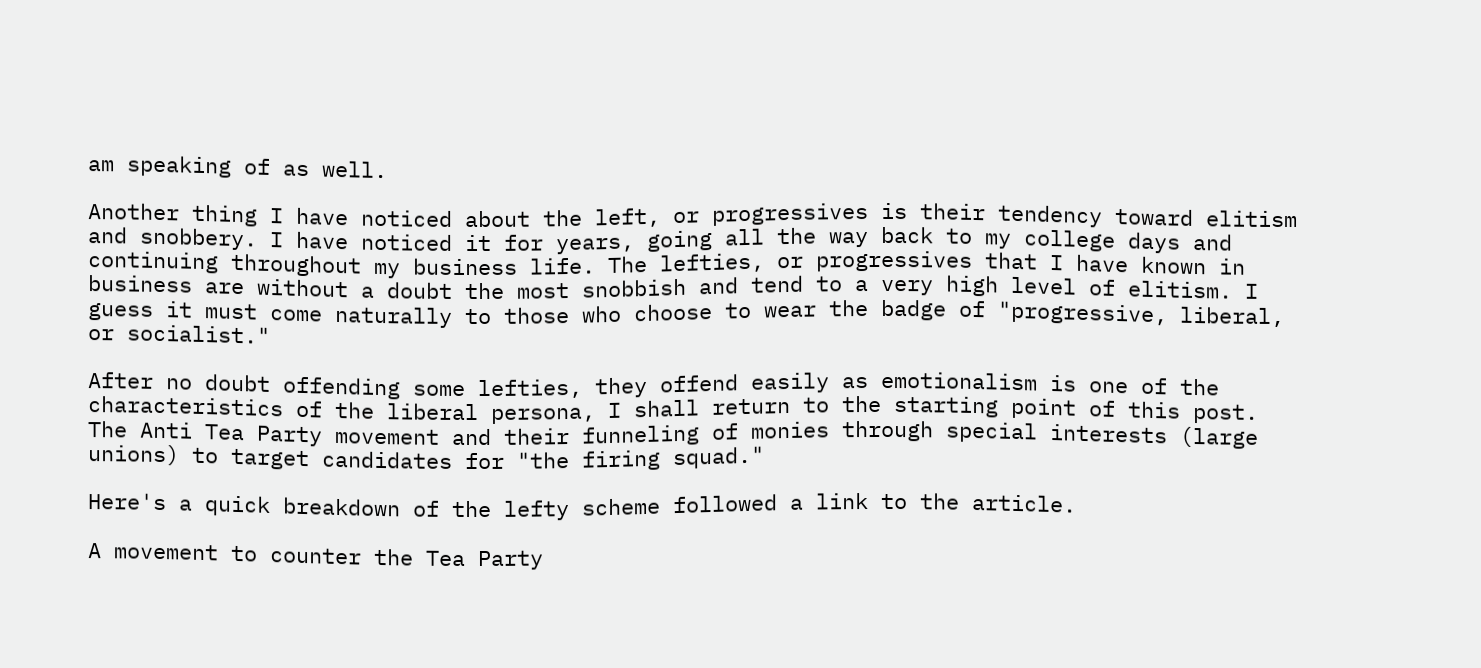am speaking of as well.

Another thing I have noticed about the left, or progressives is their tendency toward elitism and snobbery. I have noticed it for years, going all the way back to my college days and continuing throughout my business life. The lefties, or progressives that I have known in business are without a doubt the most snobbish and tend to a very high level of elitism. I guess it must come naturally to those who choose to wear the badge of "progressive, liberal, or socialist."

After no doubt offending some lefties, they offend easily as emotionalism is one of the characteristics of the liberal persona, I shall return to the starting point of this post. The Anti Tea Party movement and their funneling of monies through special interests (large unions) to target candidates for "the firing squad."

Here's a quick breakdown of the lefty scheme followed a link to the article.

A movement to counter the Tea Party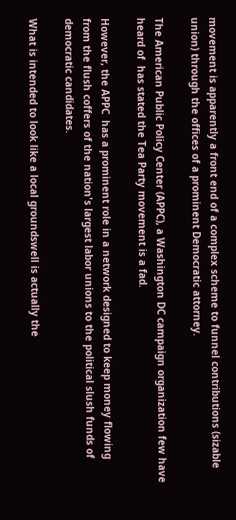movement is apparently a front end of a complex scheme to funnel contributions (sizable union) through the offices of a prominent Democratic attorney.

The American Public Policy Center (APPC), a Washington DC campaign organization few have heard of  has stated the Tea Party movement is a fad.

However, the APPC  has a prominent role in a network designed to keep money flowing from the flush coffers of the nation's largest labor unions to the political slush funds of democratic candidates.

What is intended to look like a local groundswell is actually the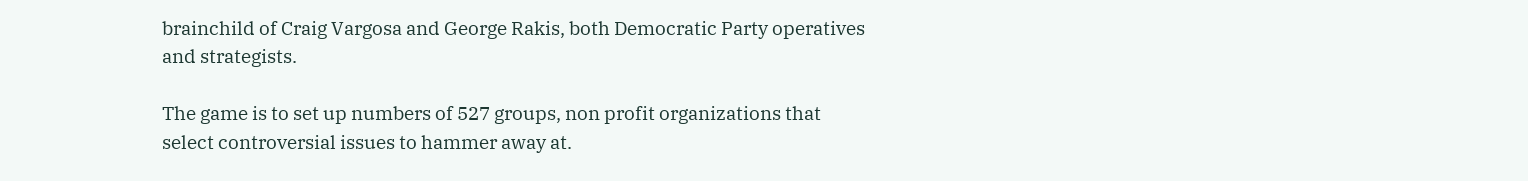brainchild of Craig Vargosa and George Rakis, both Democratic Party operatives and strategists.

The game is to set up numbers of 527 groups, non profit organizations that select controversial issues to hammer away at.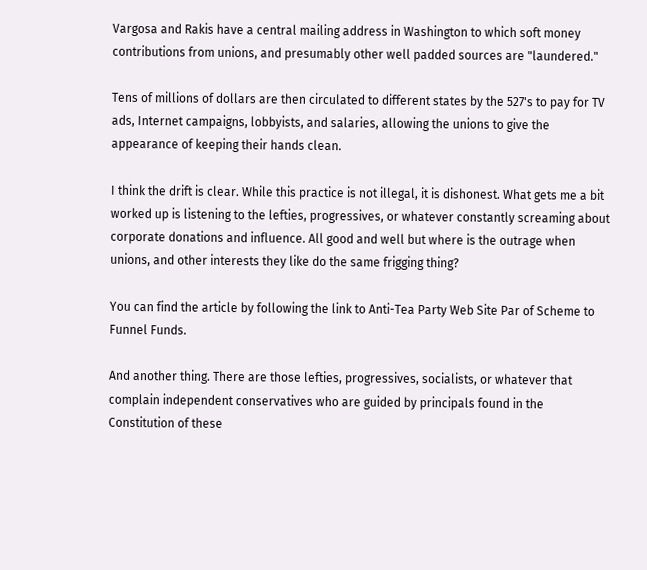Vargosa and Rakis have a central mailing address in Washington to which soft money contributions from unions, and presumably other well padded sources are "laundered."

Tens of millions of dollars are then circulated to different states by the 527's to pay for TV ads, Internet campaigns, lobbyists, and salaries, allowing the unions to give the appearance of keeping their hands clean.

I think the drift is clear. While this practice is not illegal, it is dishonest. What gets me a bit worked up is listening to the lefties, progressives, or whatever constantly screaming about corporate donations and influence. All good and well but where is the outrage when unions, and other interests they like do the same frigging thing?

You can find the article by following the link to Anti-Tea Party Web Site Par of Scheme to Funnel Funds.

And another thing. There are those lefties, progressives, socialists, or whatever that complain independent conservatives who are guided by principals found in the Constitution of these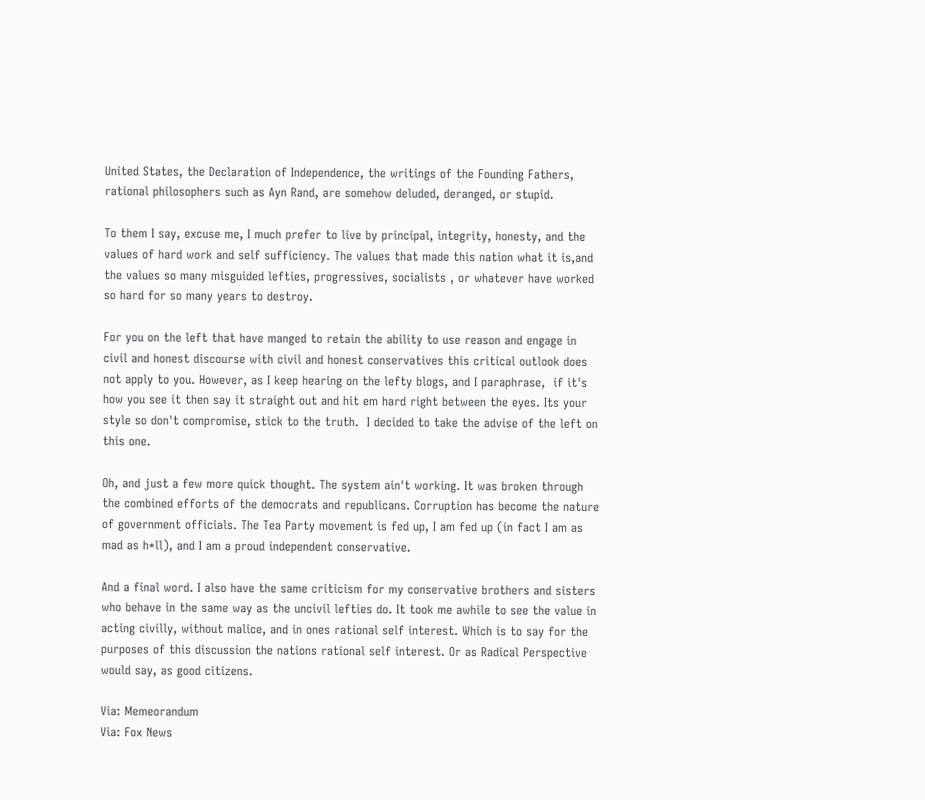United States, the Declaration of Independence, the writings of the Founding Fathers, rational philosophers such as Ayn Rand, are somehow deluded, deranged, or stupid.

To them I say, excuse me, I much prefer to live by principal, integrity, honesty, and the values of hard work and self sufficiency. The values that made this nation what it is,and the values so many misguided lefties, progressives, socialists , or whatever have worked so hard for so many years to destroy.

For you on the left that have manged to retain the ability to use reason and engage in civil and honest discourse with civil and honest conservatives this critical outlook does not apply to you. However, as I keep hearing on the lefty blogs, and I paraphrase,  if it's how you see it then say it straight out and hit em hard right between the eyes. Its your style so don't compromise, stick to the truth.  I decided to take the advise of the left on this one.

Oh, and just a few more quick thought. The system ain't working. It was broken through the combined efforts of the democrats and republicans. Corruption has become the nature of government officials. The Tea Party movement is fed up, I am fed up (in fact I am as mad as h*ll), and I am a proud independent conservative.

And a final word. I also have the same criticism for my conservative brothers and sisters who behave in the same way as the uncivil lefties do. It took me awhile to see the value in acting civilly, without malice, and in ones rational self interest. Which is to say for the purposes of this discussion the nations rational self interest. Or as Radical Perspective would say, as good citizens.

Via: Memeorandum
Via: Fox News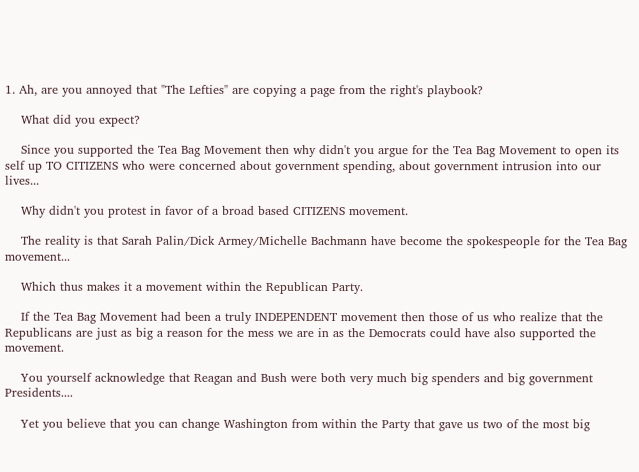1. Ah, are you annoyed that "The Lefties" are copying a page from the right's playbook?

    What did you expect?

    Since you supported the Tea Bag Movement then why didn't you argue for the Tea Bag Movement to open its self up TO CITIZENS who were concerned about government spending, about government intrusion into our lives...

    Why didn't you protest in favor of a broad based CITIZENS movement.

    The reality is that Sarah Palin/Dick Armey/Michelle Bachmann have become the spokespeople for the Tea Bag movement...

    Which thus makes it a movement within the Republican Party.

    If the Tea Bag Movement had been a truly INDEPENDENT movement then those of us who realize that the Republicans are just as big a reason for the mess we are in as the Democrats could have also supported the movement.

    You yourself acknowledge that Reagan and Bush were both very much big spenders and big government Presidents....

    Yet you believe that you can change Washington from within the Party that gave us two of the most big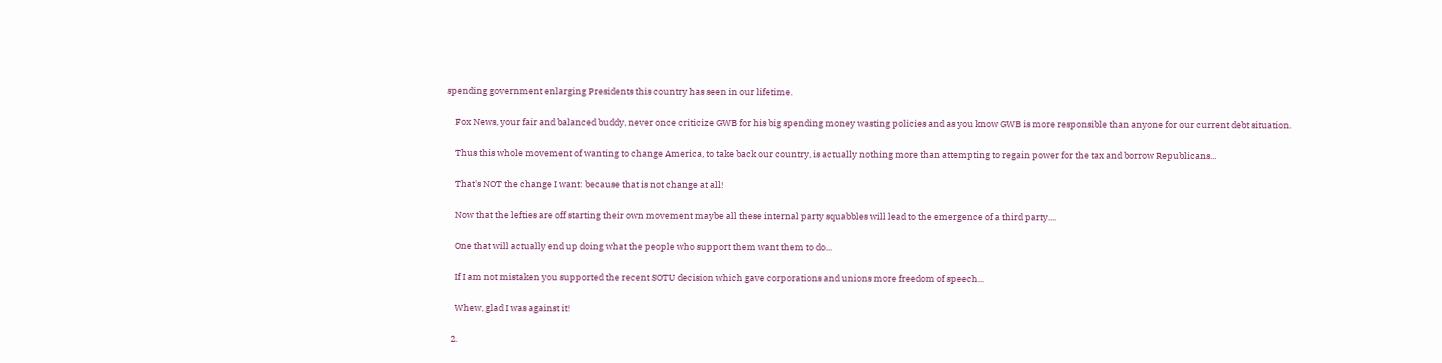spending government enlarging Presidents this country has seen in our lifetime.

    Fox News, your fair and balanced buddy, never once criticize GWB for his big spending money wasting policies and as you know GWB is more responsible than anyone for our current debt situation.

    Thus this whole movement of wanting to change America, to take back our country, is actually nothing more than attempting to regain power for the tax and borrow Republicans...

    That's NOT the change I want: because that is not change at all!

    Now that the lefties are off starting their own movement maybe all these internal party squabbles will lead to the emergence of a third party....

    One that will actually end up doing what the people who support them want them to do...

    If I am not mistaken you supported the recent SOTU decision which gave corporations and unions more freedom of speech...

    Whew, glad I was against it!

  2.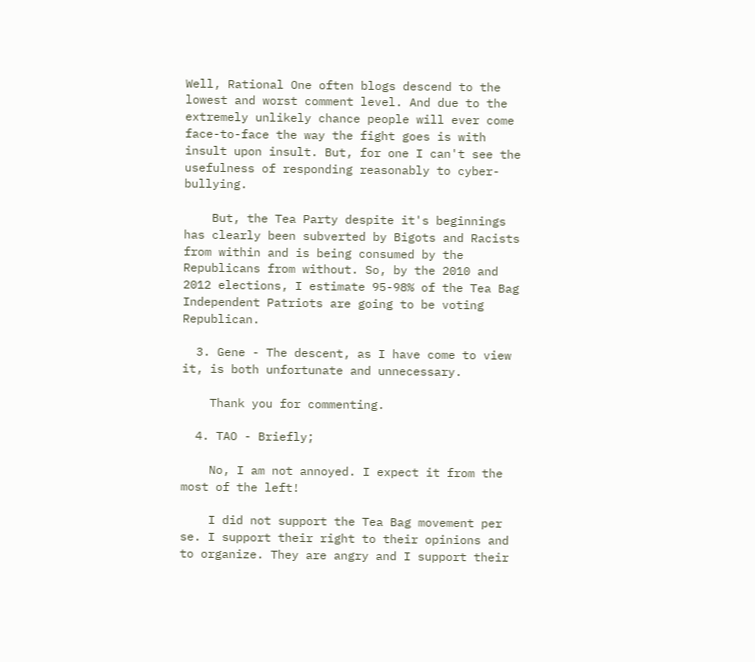Well, Rational One often blogs descend to the lowest and worst comment level. And due to the extremely unlikely chance people will ever come face-to-face the way the fight goes is with insult upon insult. But, for one I can't see the usefulness of responding reasonably to cyber-bullying.

    But, the Tea Party despite it's beginnings has clearly been subverted by Bigots and Racists from within and is being consumed by the Republicans from without. So, by the 2010 and 2012 elections, I estimate 95-98% of the Tea Bag Independent Patriots are going to be voting Republican.

  3. Gene - The descent, as I have come to view it, is both unfortunate and unnecessary.

    Thank you for commenting.

  4. TAO - Briefly;

    No, I am not annoyed. I expect it from the most of the left!

    I did not support the Tea Bag movement per se. I support their right to their opinions and to organize. They are angry and I support their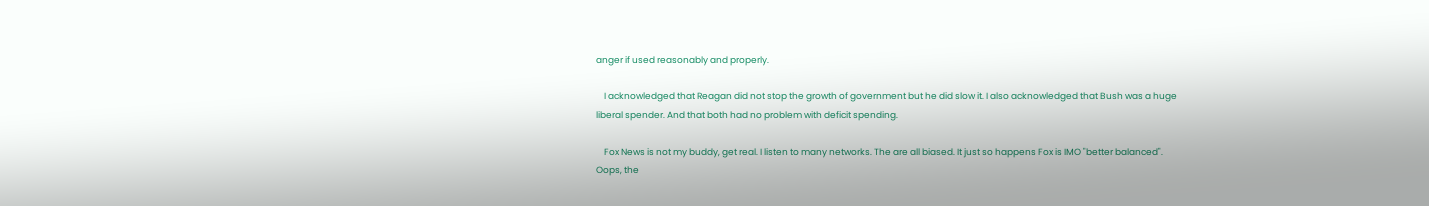anger if used reasonably and properly.

    I acknowledged that Reagan did not stop the growth of government but he did slow it. I also acknowledged that Bush was a huge liberal spender. And that both had no problem with deficit spending.

    Fox News is not my buddy, get real. I listen to many networks. The are all biased. It just so happens Fox is IMO "better balanced". Oops, the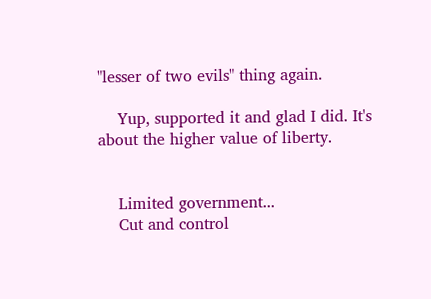"lesser of two evils" thing again.

    Yup, supported it and glad I did. It's about the higher value of liberty.


    Limited government...
    Cut and control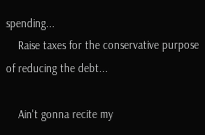spending...
    Raise taxes for the conservative purpose of reducing the debt...

    Ain't gonna recite my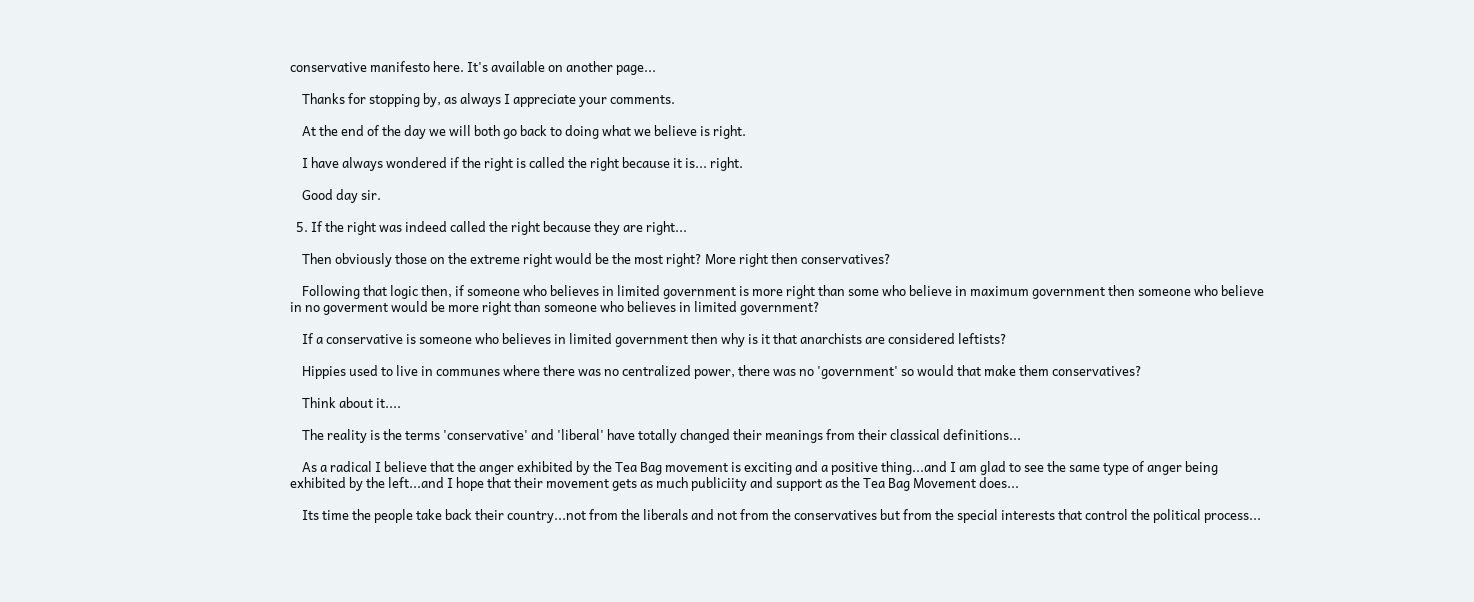conservative manifesto here. It's available on another page...

    Thanks for stopping by, as always I appreciate your comments.

    At the end of the day we will both go back to doing what we believe is right.

    I have always wondered if the right is called the right because it is... right.

    Good day sir.

  5. If the right was indeed called the right because they are right...

    Then obviously those on the extreme right would be the most right? More right then conservatives?

    Following that logic then, if someone who believes in limited government is more right than some who believe in maximum government then someone who believe in no goverment would be more right than someone who believes in limited government?

    If a conservative is someone who believes in limited government then why is it that anarchists are considered leftists?

    Hippies used to live in communes where there was no centralized power, there was no 'government' so would that make them conservatives?

    Think about it....

    The reality is the terms 'conservative' and 'liberal' have totally changed their meanings from their classical definitions...

    As a radical I believe that the anger exhibited by the Tea Bag movement is exciting and a positive thing...and I am glad to see the same type of anger being exhibited by the left...and I hope that their movement gets as much publiciity and support as the Tea Bag Movement does...

    Its time the people take back their country...not from the liberals and not from the conservatives but from the special interests that control the political process...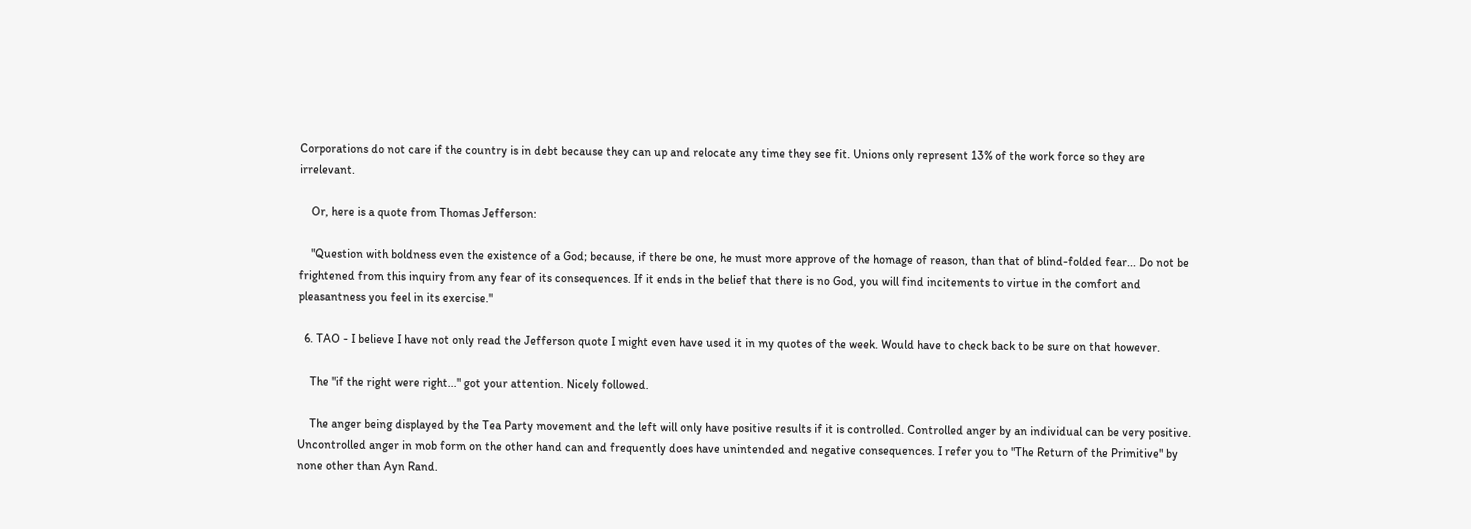Corporations do not care if the country is in debt because they can up and relocate any time they see fit. Unions only represent 13% of the work force so they are irrelevant.

    Or, here is a quote from Thomas Jefferson:

    "Question with boldness even the existence of a God; because, if there be one, he must more approve of the homage of reason, than that of blind-folded fear... Do not be frightened from this inquiry from any fear of its consequences. If it ends in the belief that there is no God, you will find incitements to virtue in the comfort and pleasantness you feel in its exercise."

  6. TAO - I believe I have not only read the Jefferson quote I might even have used it in my quotes of the week. Would have to check back to be sure on that however.

    The "if the right were right..." got your attention. Nicely followed.

    The anger being displayed by the Tea Party movement and the left will only have positive results if it is controlled. Controlled anger by an individual can be very positive. Uncontrolled anger in mob form on the other hand can and frequently does have unintended and negative consequences. I refer you to "The Return of the Primitive" by none other than Ayn Rand.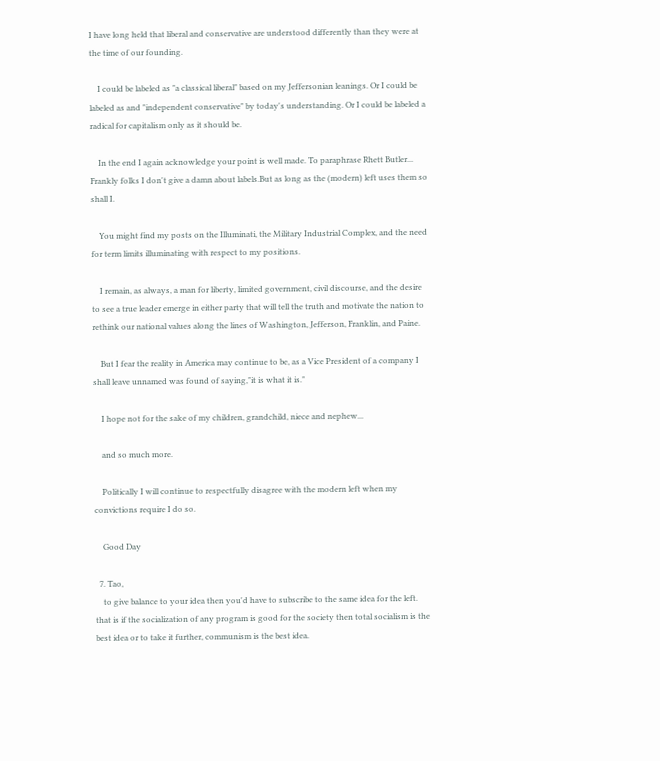I have long held that liberal and conservative are understood differently than they were at the time of our founding.

    I could be labeled as "a classical liberal" based on my Jeffersonian leanings. Or I could be labeled as and "independent conservative" by today's understanding. Or I could be labeled a radical for capitalism only as it should be.

    In the end I again acknowledge your point is well made. To paraphrase Rhett Butler... Frankly folks I don't give a damn about labels.But as long as the (modern) left uses them so shall I.

    You might find my posts on the Illuminati, the Military Industrial Complex, and the need for term limits illuminating with respect to my positions.

    I remain, as always, a man for liberty, limited government, civil discourse, and the desire to see a true leader emerge in either party that will tell the truth and motivate the nation to rethink our national values along the lines of Washington, Jefferson, Franklin, and Paine.

    But I fear the reality in America may continue to be, as a Vice President of a company I shall leave unnamed was found of saying,"it is what it is."

    I hope not for the sake of my children, grandchild, niece and nephew...

    and so much more.

    Politically I will continue to respectfully disagree with the modern left when my convictions require I do so.

    Good Day

  7. Tao,
    to give balance to your idea then you'd have to subscribe to the same idea for the left. that is if the socialization of any program is good for the society then total socialism is the best idea or to take it further, communism is the best idea.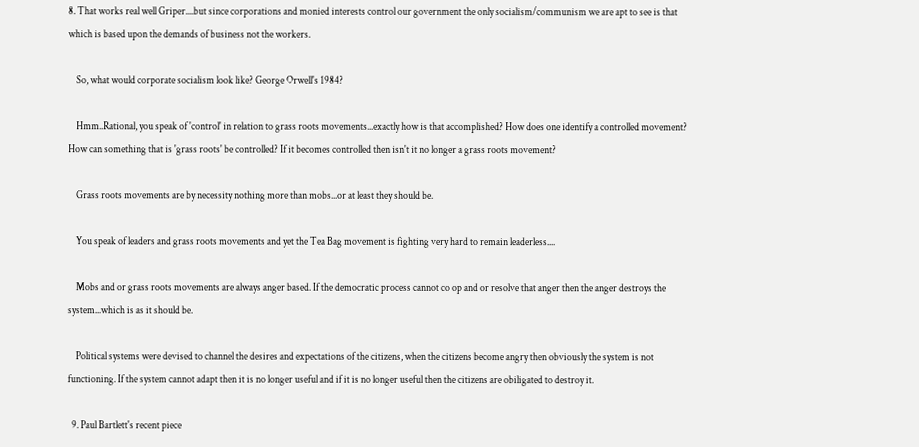8. That works real well Griper....but since corporations and monied interests control our government the only socialism/communism we are apt to see is that which is based upon the demands of business not the workers.

    So, what would corporate socialism look like? George Orwell's 1984?

    Hmm..Rational, you speak of 'control' in relation to grass roots movements...exactly how is that accomplished? How does one identify a controlled movement? How can something that is 'grass roots' be controlled? If it becomes controlled then isn't it no longer a grass roots movement?

    Grass roots movements are by necessity nothing more than mobs...or at least they should be.

    You speak of leaders and grass roots movements and yet the Tea Bag movement is fighting very hard to remain leaderless....

    Mobs and or grass roots movements are always anger based. If the democratic process cannot co op and or resolve that anger then the anger destroys the system...which is as it should be.

    Political systems were devised to channel the desires and expectations of the citizens, when the citizens become angry then obviously the system is not functioning. If the system cannot adapt then it is no longer useful and if it is no longer useful then the citizens are obiligated to destroy it.

  9. Paul Bartlett's recent piece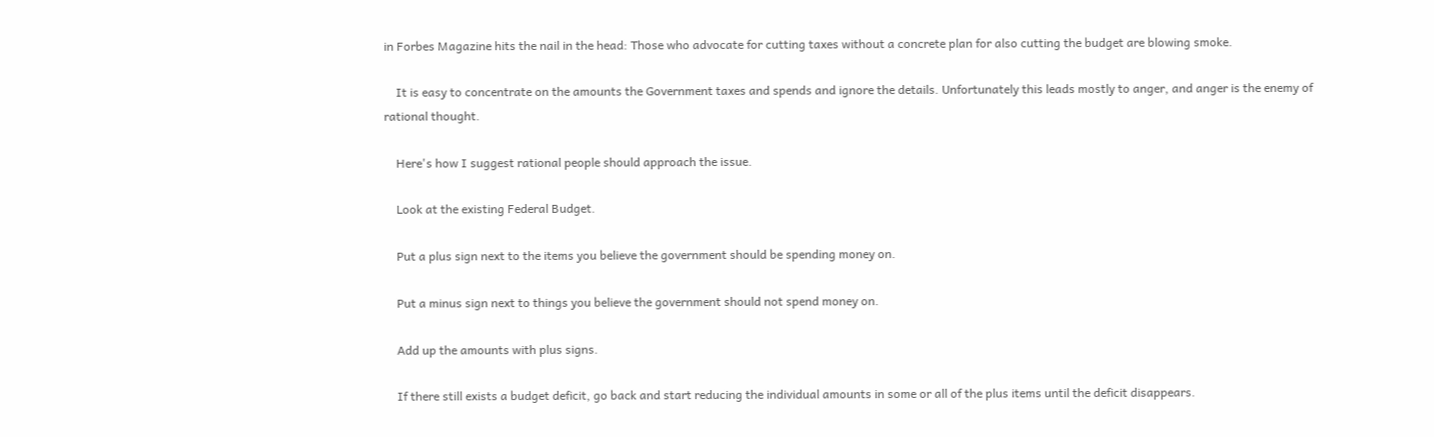in Forbes Magazine hits the nail in the head: Those who advocate for cutting taxes without a concrete plan for also cutting the budget are blowing smoke.

    It is easy to concentrate on the amounts the Government taxes and spends and ignore the details. Unfortunately this leads mostly to anger, and anger is the enemy of rational thought.

    Here's how I suggest rational people should approach the issue.

    Look at the existing Federal Budget.

    Put a plus sign next to the items you believe the government should be spending money on.

    Put a minus sign next to things you believe the government should not spend money on.

    Add up the amounts with plus signs.

    If there still exists a budget deficit, go back and start reducing the individual amounts in some or all of the plus items until the deficit disappears.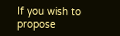If you wish to propose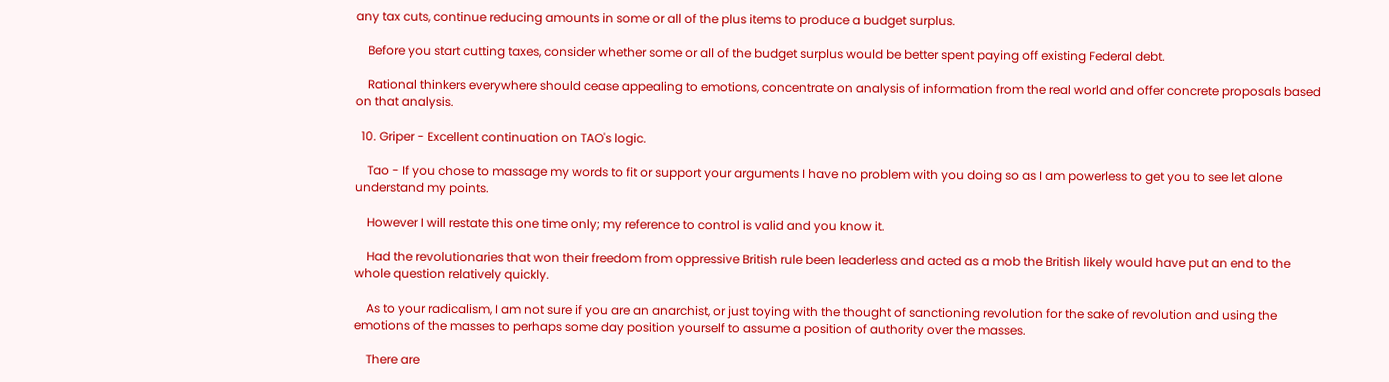any tax cuts, continue reducing amounts in some or all of the plus items to produce a budget surplus.

    Before you start cutting taxes, consider whether some or all of the budget surplus would be better spent paying off existing Federal debt.

    Rational thinkers everywhere should cease appealing to emotions, concentrate on analysis of information from the real world and offer concrete proposals based on that analysis.

  10. Griper - Excellent continuation on TAO's logic.

    Tao - If you chose to massage my words to fit or support your arguments I have no problem with you doing so as I am powerless to get you to see let alone understand my points.

    However I will restate this one time only; my reference to control is valid and you know it.

    Had the revolutionaries that won their freedom from oppressive British rule been leaderless and acted as a mob the British likely would have put an end to the whole question relatively quickly.

    As to your radicalism, I am not sure if you are an anarchist, or just toying with the thought of sanctioning revolution for the sake of revolution and using the emotions of the masses to perhaps some day position yourself to assume a position of authority over the masses.

    There are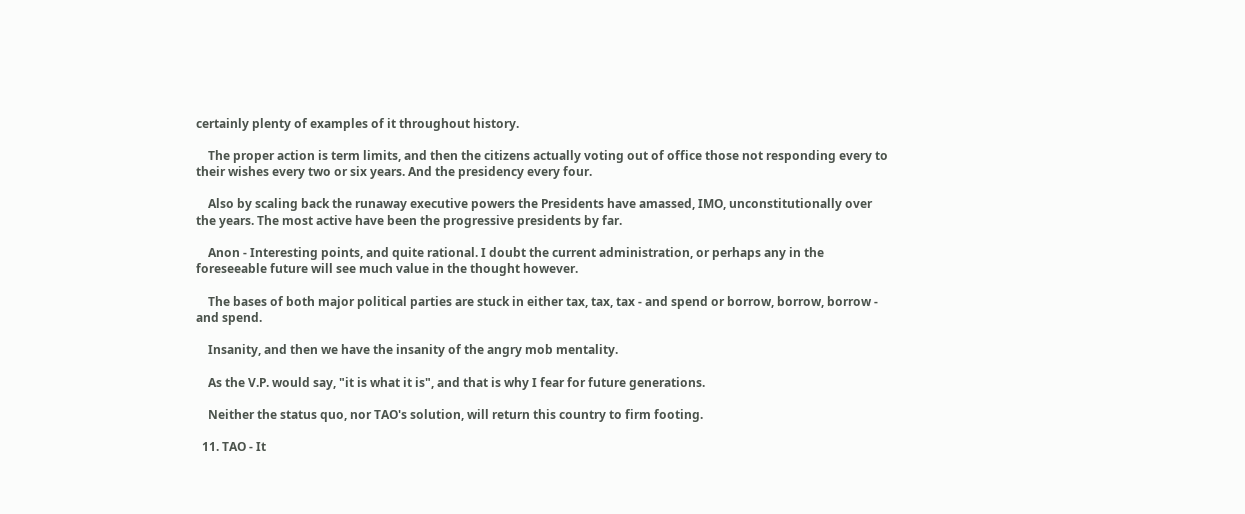certainly plenty of examples of it throughout history.

    The proper action is term limits, and then the citizens actually voting out of office those not responding every to their wishes every two or six years. And the presidency every four.

    Also by scaling back the runaway executive powers the Presidents have amassed, IMO, unconstitutionally over the years. The most active have been the progressive presidents by far.

    Anon - Interesting points, and quite rational. I doubt the current administration, or perhaps any in the foreseeable future will see much value in the thought however.

    The bases of both major political parties are stuck in either tax, tax, tax - and spend or borrow, borrow, borrow - and spend.

    Insanity, and then we have the insanity of the angry mob mentality.

    As the V.P. would say, "it is what it is", and that is why I fear for future generations.

    Neither the status quo, nor TAO's solution, will return this country to firm footing.

  11. TAO - It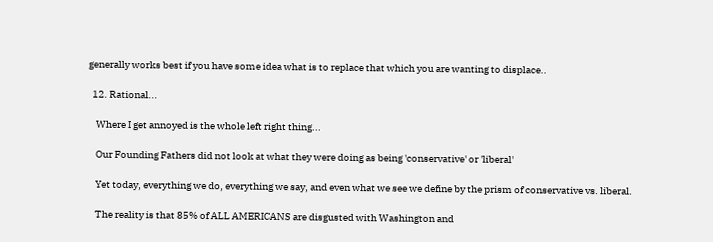generally works best if you have some idea what is to replace that which you are wanting to displace..

  12. Rational...

    Where I get annoyed is the whole left right thing...

    Our Founding Fathers did not look at what they were doing as being 'conservative' or 'liberal'

    Yet today, everything we do, everything we say, and even what we see we define by the prism of conservative vs. liberal.

    The reality is that 85% of ALL AMERICANS are disgusted with Washington and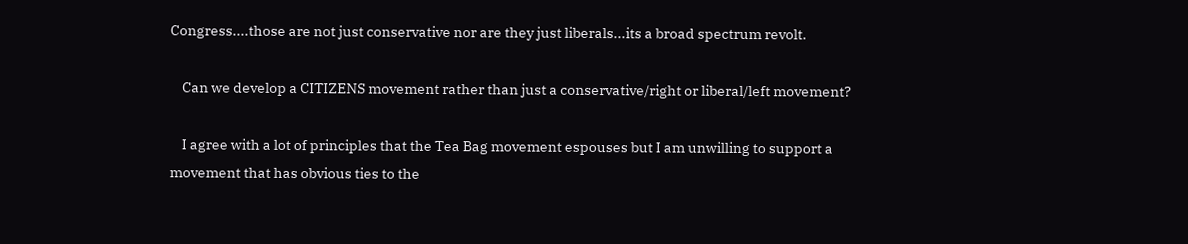Congress....those are not just conservative nor are they just liberals...its a broad spectrum revolt.

    Can we develop a CITIZENS movement rather than just a conservative/right or liberal/left movement?

    I agree with a lot of principles that the Tea Bag movement espouses but I am unwilling to support a movement that has obvious ties to the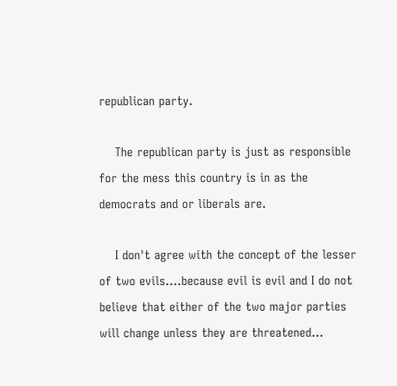republican party.

    The republican party is just as responsible for the mess this country is in as the democrats and or liberals are.

    I don't agree with the concept of the lesser of two evils....because evil is evil and I do not believe that either of the two major parties will change unless they are threatened...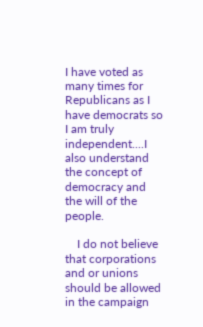I have voted as many times for Republicans as I have democrats so I am truly independent....I also understand the concept of democracy and the will of the people.

    I do not believe that corporations and or unions should be allowed in the campaign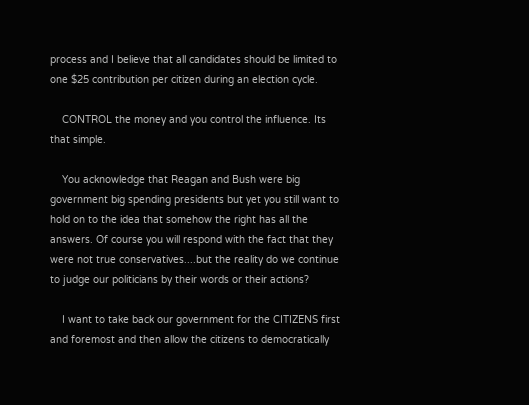process and I believe that all candidates should be limited to one $25 contribution per citizen during an election cycle.

    CONTROL the money and you control the influence. Its that simple.

    You acknowledge that Reagan and Bush were big government big spending presidents but yet you still want to hold on to the idea that somehow the right has all the answers. Of course you will respond with the fact that they were not true conservatives....but the reality do we continue to judge our politicians by their words or their actions?

    I want to take back our government for the CITIZENS first and foremost and then allow the citizens to democratically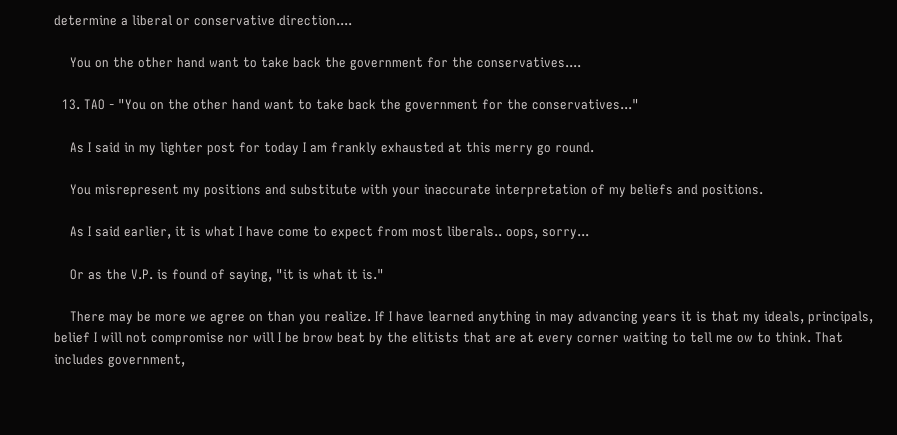determine a liberal or conservative direction....

    You on the other hand want to take back the government for the conservatives....

  13. TAO - "You on the other hand want to take back the government for the conservatives..."

    As I said in my lighter post for today I am frankly exhausted at this merry go round.

    You misrepresent my positions and substitute with your inaccurate interpretation of my beliefs and positions.

    As I said earlier, it is what I have come to expect from most liberals.. oops, sorry...

    Or as the V.P. is found of saying, "it is what it is."

    There may be more we agree on than you realize. If I have learned anything in may advancing years it is that my ideals, principals, belief I will not compromise nor will I be brow beat by the elitists that are at every corner waiting to tell me ow to think. That includes government,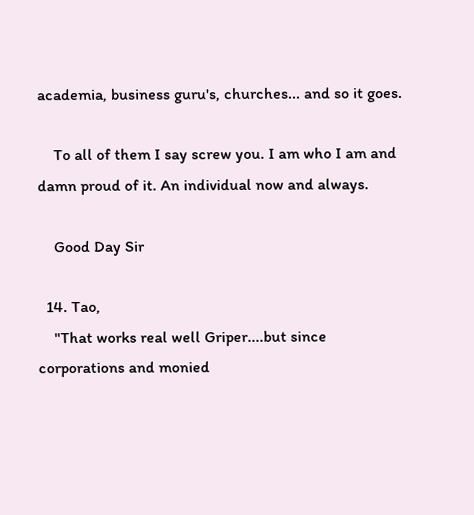academia, business guru's, churches... and so it goes.

    To all of them I say screw you. I am who I am and damn proud of it. An individual now and always.

    Good Day Sir

  14. Tao,
    "That works real well Griper....but since corporations and monied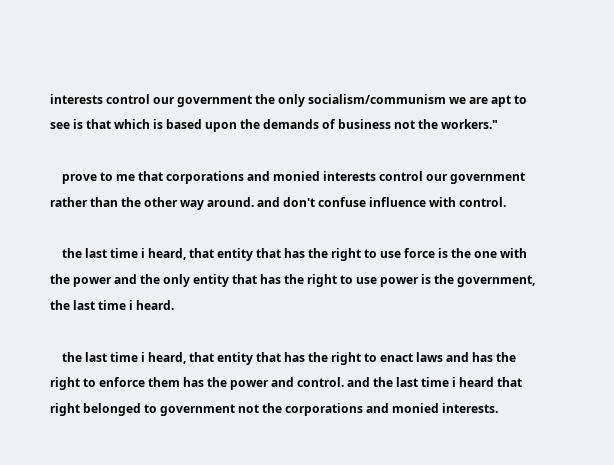interests control our government the only socialism/communism we are apt to see is that which is based upon the demands of business not the workers."

    prove to me that corporations and monied interests control our government rather than the other way around. and don't confuse influence with control.

    the last time i heard, that entity that has the right to use force is the one with the power and the only entity that has the right to use power is the government, the last time i heard.

    the last time i heard, that entity that has the right to enact laws and has the right to enforce them has the power and control. and the last time i heard that right belonged to government not the corporations and monied interests.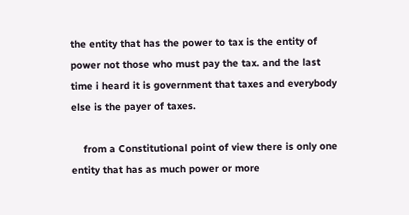the entity that has the power to tax is the entity of power not those who must pay the tax. and the last time i heard it is government that taxes and everybody else is the payer of taxes.

    from a Constitutional point of view there is only one entity that has as much power or more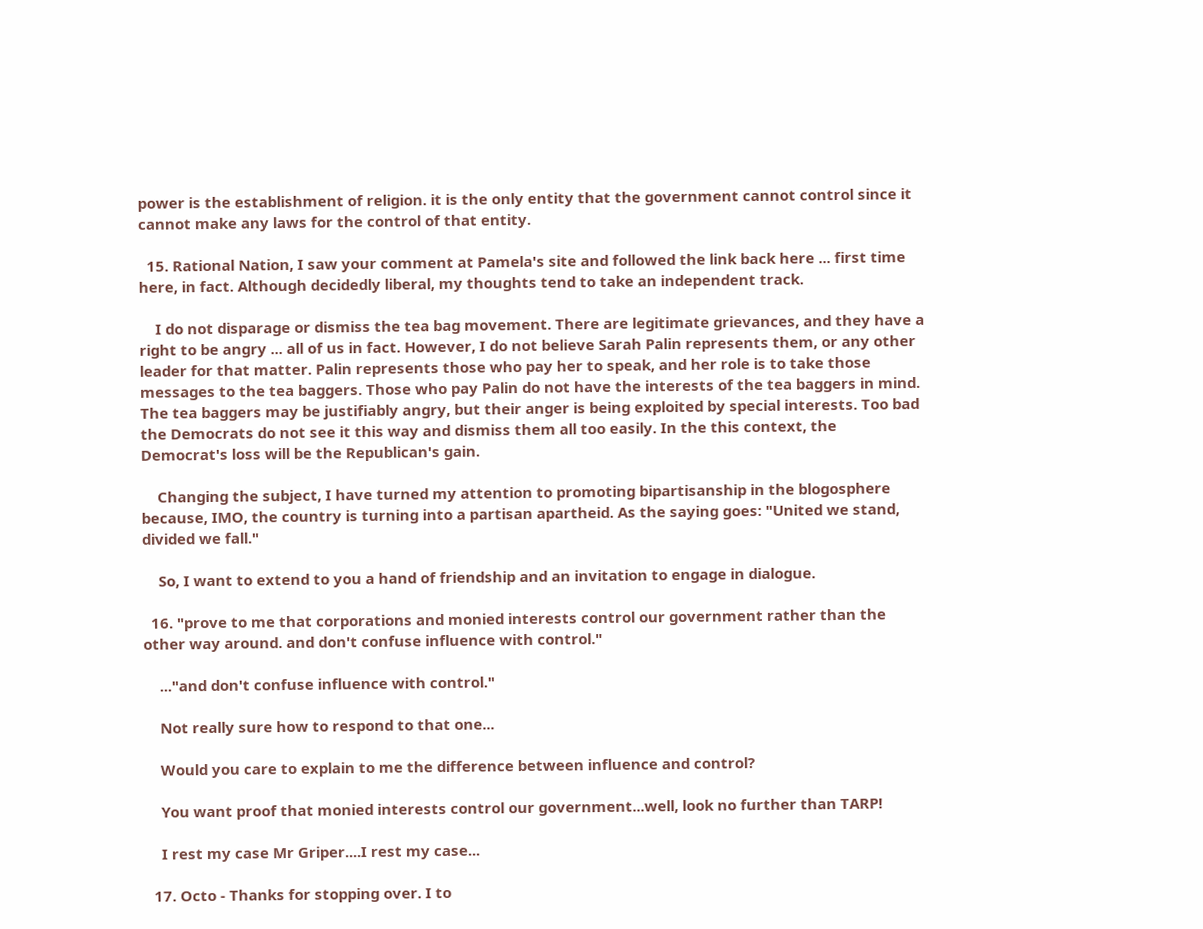power is the establishment of religion. it is the only entity that the government cannot control since it cannot make any laws for the control of that entity.

  15. Rational Nation, I saw your comment at Pamela's site and followed the link back here ... first time here, in fact. Although decidedly liberal, my thoughts tend to take an independent track.

    I do not disparage or dismiss the tea bag movement. There are legitimate grievances, and they have a right to be angry ... all of us in fact. However, I do not believe Sarah Palin represents them, or any other leader for that matter. Palin represents those who pay her to speak, and her role is to take those messages to the tea baggers. Those who pay Palin do not have the interests of the tea baggers in mind. The tea baggers may be justifiably angry, but their anger is being exploited by special interests. Too bad the Democrats do not see it this way and dismiss them all too easily. In the this context, the Democrat's loss will be the Republican's gain.

    Changing the subject, I have turned my attention to promoting bipartisanship in the blogosphere because, IMO, the country is turning into a partisan apartheid. As the saying goes: "United we stand, divided we fall."

    So, I want to extend to you a hand of friendship and an invitation to engage in dialogue.

  16. "prove to me that corporations and monied interests control our government rather than the other way around. and don't confuse influence with control."

    ..."and don't confuse influence with control."

    Not really sure how to respond to that one...

    Would you care to explain to me the difference between influence and control?

    You want proof that monied interests control our government...well, look no further than TARP!

    I rest my case Mr Griper....I rest my case...

  17. Octo - Thanks for stopping over. I to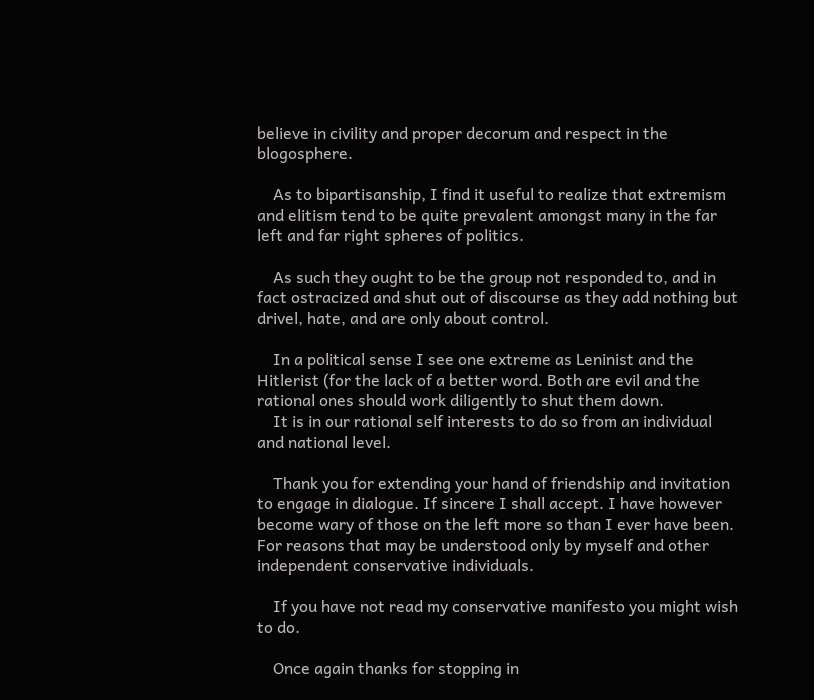believe in civility and proper decorum and respect in the blogosphere.

    As to bipartisanship, I find it useful to realize that extremism and elitism tend to be quite prevalent amongst many in the far left and far right spheres of politics.

    As such they ought to be the group not responded to, and in fact ostracized and shut out of discourse as they add nothing but drivel, hate, and are only about control.

    In a political sense I see one extreme as Leninist and the Hitlerist (for the lack of a better word. Both are evil and the rational ones should work diligently to shut them down.
    It is in our rational self interests to do so from an individual and national level.

    Thank you for extending your hand of friendship and invitation to engage in dialogue. If sincere I shall accept. I have however become wary of those on the left more so than I ever have been. For reasons that may be understood only by myself and other independent conservative individuals.

    If you have not read my conservative manifesto you might wish to do.

    Once again thanks for stopping in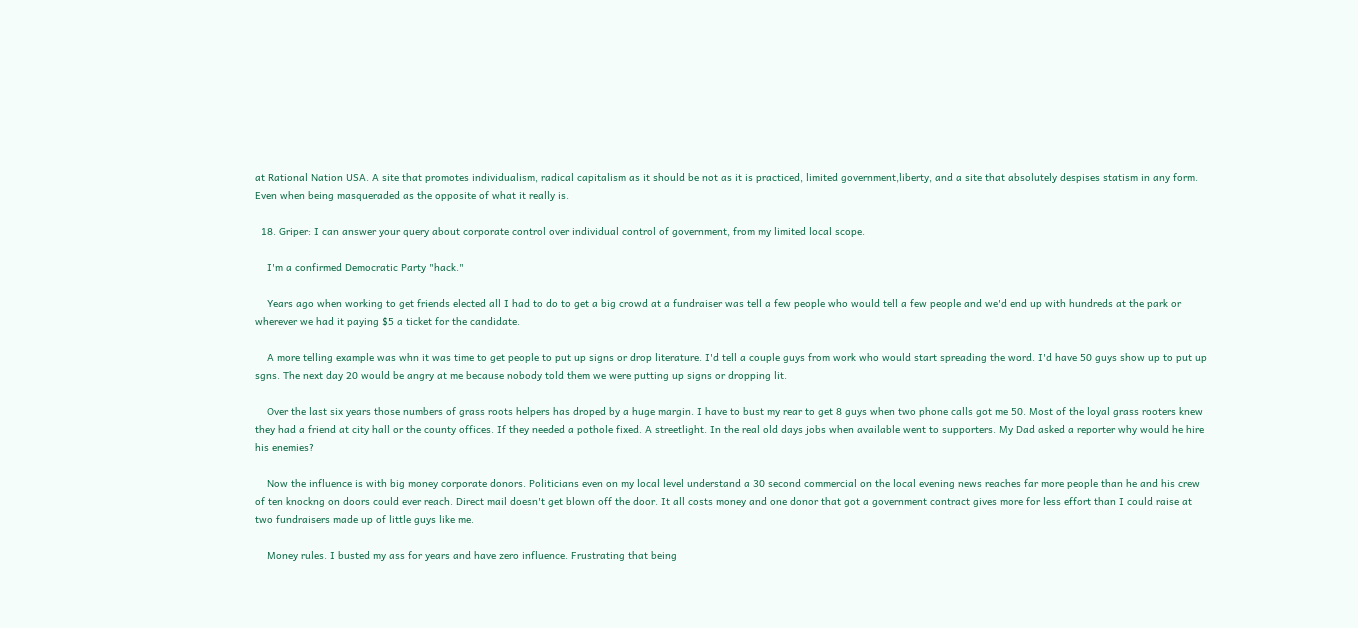at Rational Nation USA. A site that promotes individualism, radical capitalism as it should be not as it is practiced, limited government,liberty, and a site that absolutely despises statism in any form. Even when being masqueraded as the opposite of what it really is.

  18. Griper: I can answer your query about corporate control over individual control of government, from my limited local scope.

    I'm a confirmed Democratic Party "hack."

    Years ago when working to get friends elected all I had to do to get a big crowd at a fundraiser was tell a few people who would tell a few people and we'd end up with hundreds at the park or wherever we had it paying $5 a ticket for the candidate.

    A more telling example was whn it was time to get people to put up signs or drop literature. I'd tell a couple guys from work who would start spreading the word. I'd have 50 guys show up to put up sgns. The next day 20 would be angry at me because nobody told them we were putting up signs or dropping lit.

    Over the last six years those numbers of grass roots helpers has droped by a huge margin. I have to bust my rear to get 8 guys when two phone calls got me 50. Most of the loyal grass rooters knew they had a friend at city hall or the county offices. If they needed a pothole fixed. A streetlight. In the real old days jobs when available went to supporters. My Dad asked a reporter why would he hire his enemies?

    Now the influence is with big money corporate donors. Politicians even on my local level understand a 30 second commercial on the local evening news reaches far more people than he and his crew of ten knockng on doors could ever reach. Direct mail doesn't get blown off the door. It all costs money and one donor that got a government contract gives more for less effort than I could raise at two fundraisers made up of little guys like me.

    Money rules. I busted my ass for years and have zero influence. Frustrating that being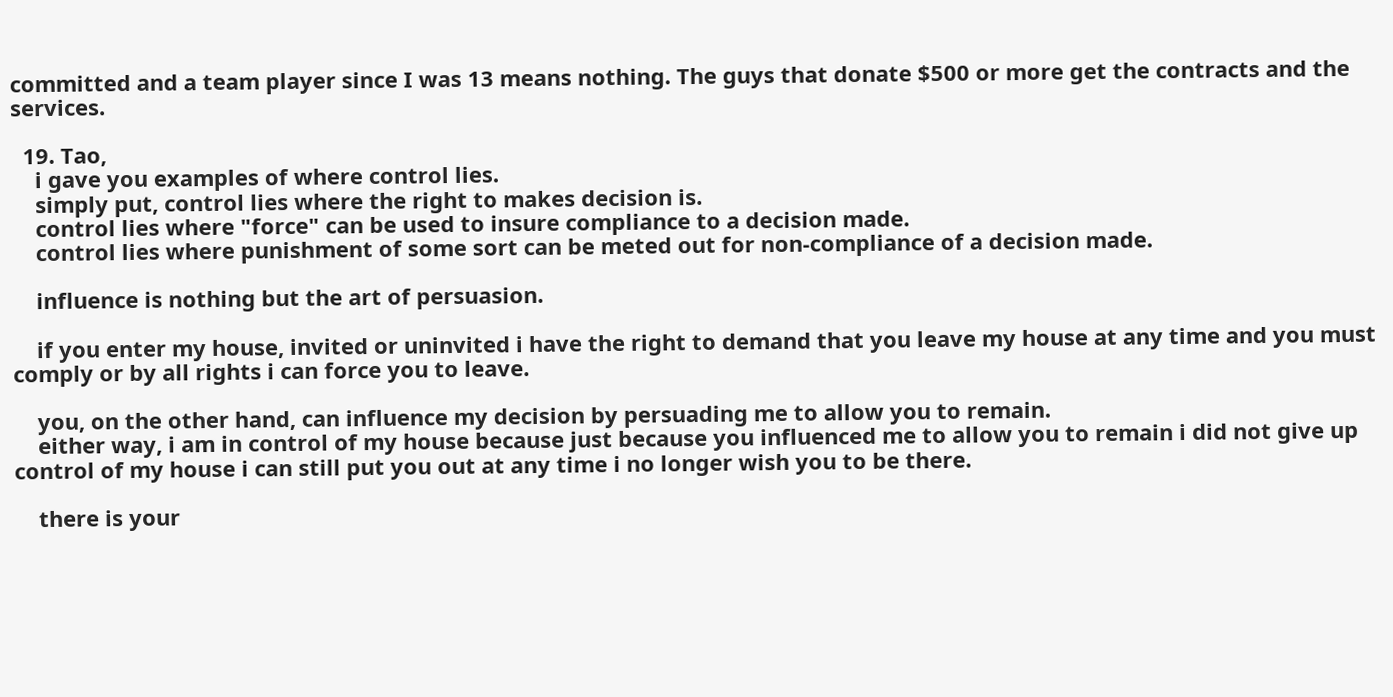committed and a team player since I was 13 means nothing. The guys that donate $500 or more get the contracts and the services.

  19. Tao,
    i gave you examples of where control lies.
    simply put, control lies where the right to makes decision is.
    control lies where "force" can be used to insure compliance to a decision made.
    control lies where punishment of some sort can be meted out for non-compliance of a decision made.

    influence is nothing but the art of persuasion.

    if you enter my house, invited or uninvited i have the right to demand that you leave my house at any time and you must comply or by all rights i can force you to leave.

    you, on the other hand, can influence my decision by persuading me to allow you to remain.
    either way, i am in control of my house because just because you influenced me to allow you to remain i did not give up control of my house i can still put you out at any time i no longer wish you to be there.

    there is your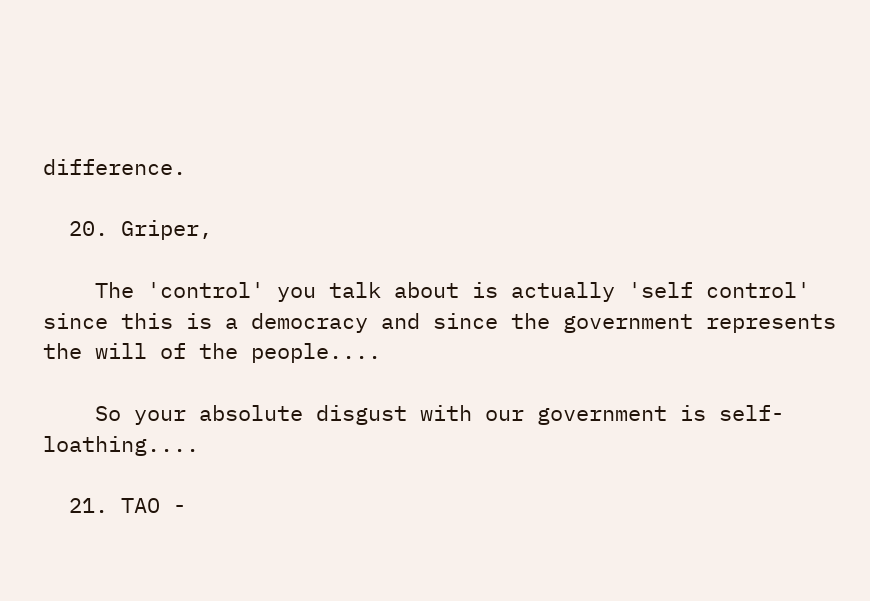difference.

  20. Griper,

    The 'control' you talk about is actually 'self control' since this is a democracy and since the government represents the will of the people....

    So your absolute disgust with our government is self-loathing....

  21. TAO -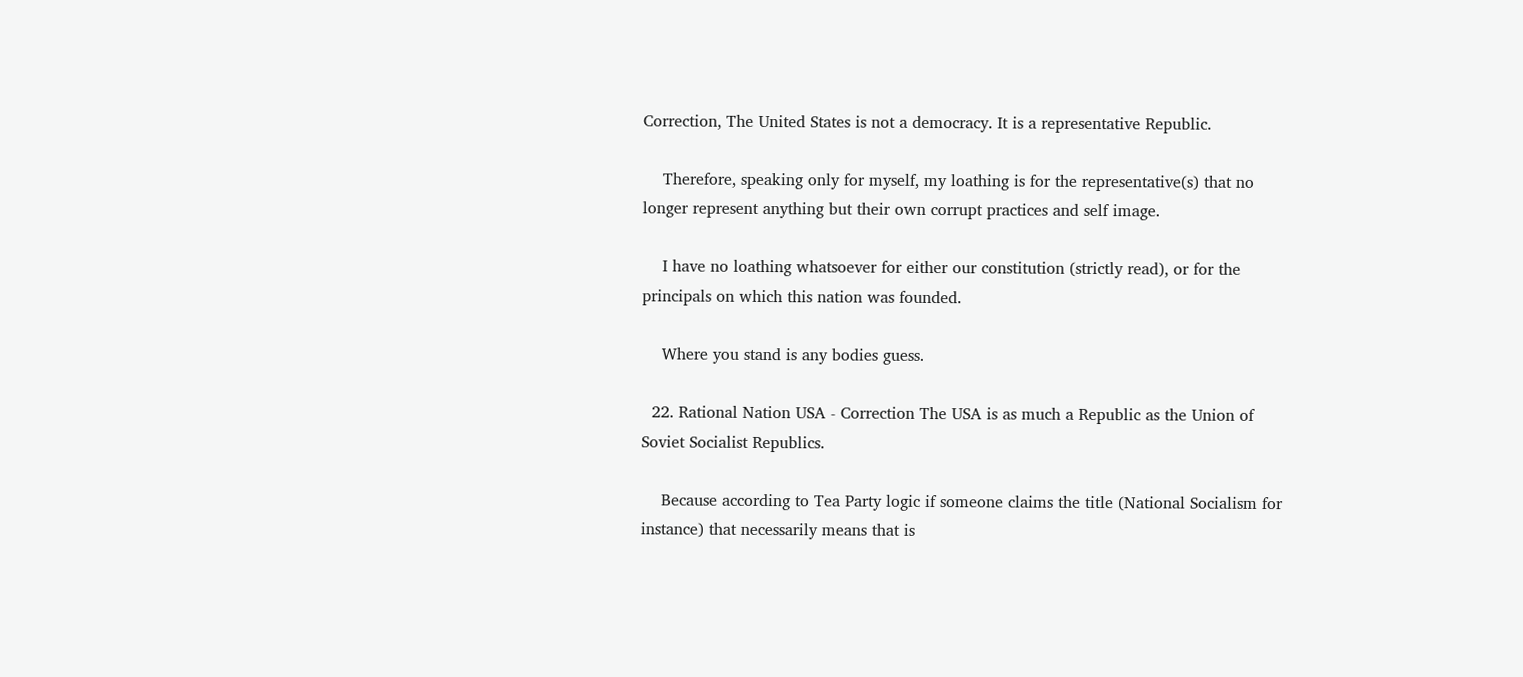Correction, The United States is not a democracy. It is a representative Republic.

    Therefore, speaking only for myself, my loathing is for the representative(s) that no longer represent anything but their own corrupt practices and self image.

    I have no loathing whatsoever for either our constitution (strictly read), or for the principals on which this nation was founded.

    Where you stand is any bodies guess.

  22. Rational Nation USA - Correction The USA is as much a Republic as the Union of Soviet Socialist Republics.

    Because according to Tea Party logic if someone claims the title (National Socialism for instance) that necessarily means that is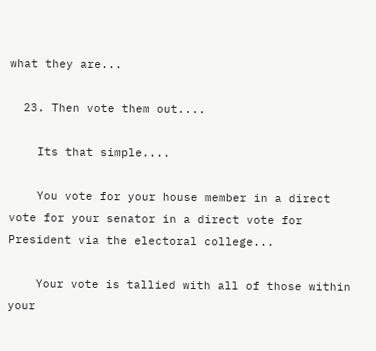what they are...

  23. Then vote them out....

    Its that simple....

    You vote for your house member in a direct vote for your senator in a direct vote for President via the electoral college...

    Your vote is tallied with all of those within your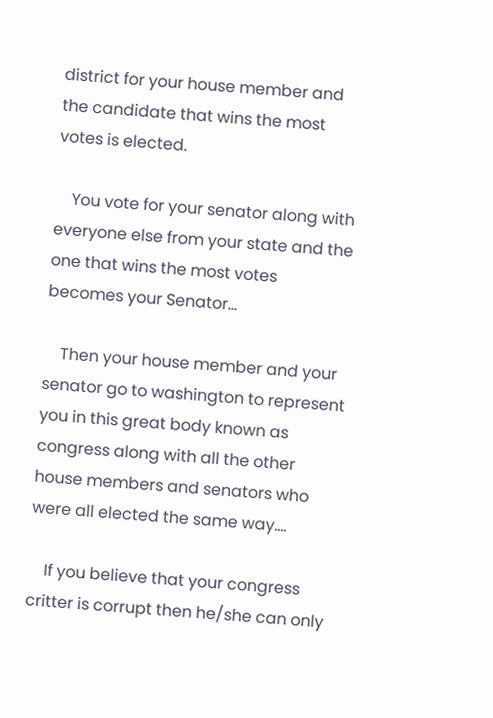district for your house member and the candidate that wins the most votes is elected.

    You vote for your senator along with everyone else from your state and the one that wins the most votes becomes your Senator...

    Then your house member and your senator go to washington to represent you in this great body known as congress along with all the other house members and senators who were all elected the same way....

    If you believe that your congress critter is corrupt then he/she can only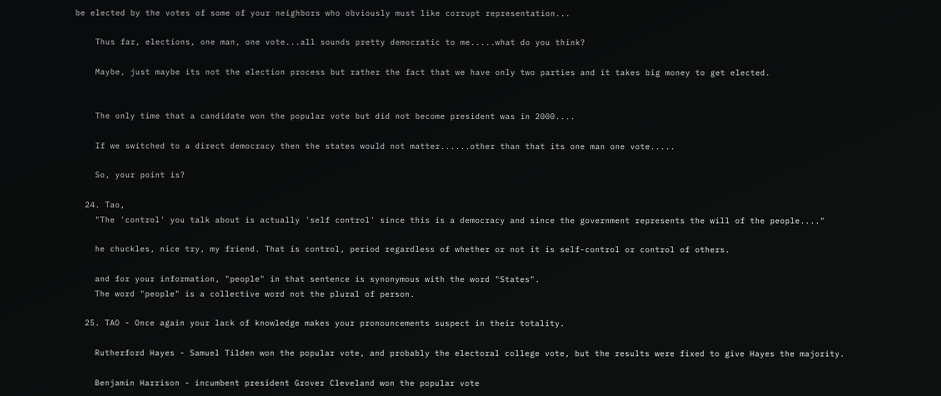be elected by the votes of some of your neighbors who obviously must like corrupt representation...

    Thus far, elections, one man, one vote...all sounds pretty democratic to me.....what do you think?

    Maybe, just maybe its not the election process but rather the fact that we have only two parties and it takes big money to get elected.


    The only time that a candidate won the popular vote but did not become president was in 2000....

    If we switched to a direct democracy then the states would not matter......other than that its one man one vote.....

    So, your point is?

  24. Tao,
    "The 'control' you talk about is actually 'self control' since this is a democracy and since the government represents the will of the people...."

    he chuckles, nice try, my friend. That is control, period regardless of whether or not it is self-control or control of others.

    and for your information, "people" in that sentence is synonymous with the word "States".
    The word "people" is a collective word not the plural of person.

  25. TAO - Once again your lack of knowledge makes your pronouncements suspect in their totality.

    Rutherford Hayes - Samuel Tilden won the popular vote, and probably the electoral college vote, but the results were fixed to give Hayes the majority.

    Benjamin Harrison - incumbent president Grover Cleveland won the popular vote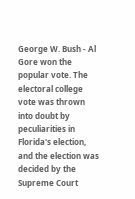George W. Bush - Al Gore won the popular vote. The electoral college vote was thrown into doubt by peculiarities in Florida's election, and the election was decided by the Supreme Court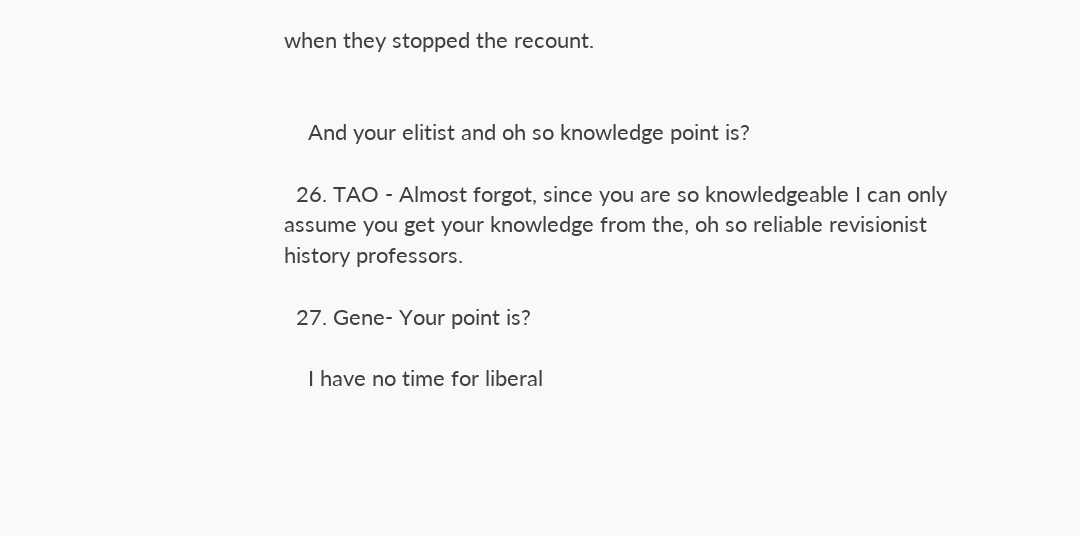when they stopped the recount.


    And your elitist and oh so knowledge point is?

  26. TAO - Almost forgot, since you are so knowledgeable I can only assume you get your knowledge from the, oh so reliable revisionist history professors.

  27. Gene- Your point is?

    I have no time for liberal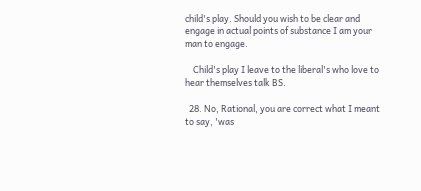child's play. Should you wish to be clear and engage in actual points of substance I am your man to engage.

    Child's play I leave to the liberal's who love to hear themselves talk BS.

  28. No, Rational, you are correct what I meant to say, 'was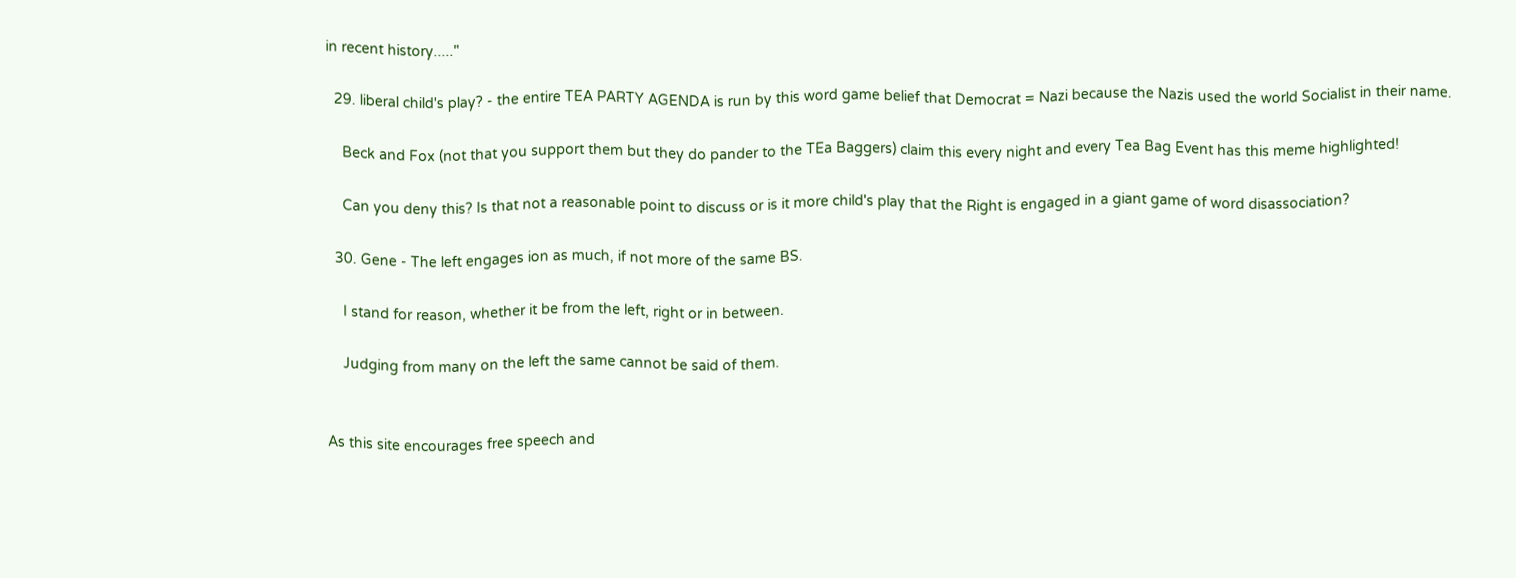in recent history....."

  29. liberal child's play? - the entire TEA PARTY AGENDA is run by this word game belief that Democrat = Nazi because the Nazis used the world Socialist in their name.

    Beck and Fox (not that you support them but they do pander to the TEa Baggers) claim this every night and every Tea Bag Event has this meme highlighted!

    Can you deny this? Is that not a reasonable point to discuss or is it more child's play that the Right is engaged in a giant game of word disassociation?

  30. Gene - The left engages ion as much, if not more of the same BS.

    I stand for reason, whether it be from the left, right or in between.

    Judging from many on the left the same cannot be said of them.


As this site encourages free speech and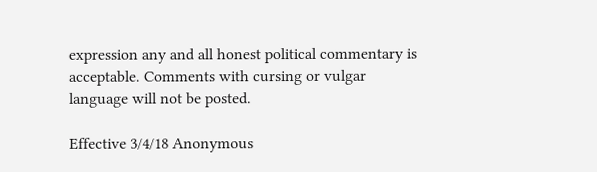expression any and all honest political commentary is acceptable. Comments with cursing or vulgar language will not be posted.

Effective 3/4/18 Anonymous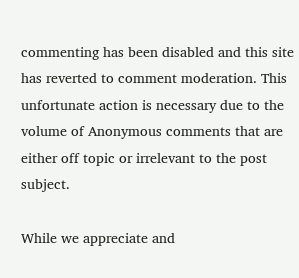commenting has been disabled and this site has reverted to comment moderation. This unfortunate action is necessary due to the volume of Anonymous comments that are either off topic or irrelevant to the post subject.

While we appreciate and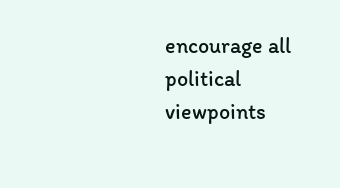encourage all political viewpoints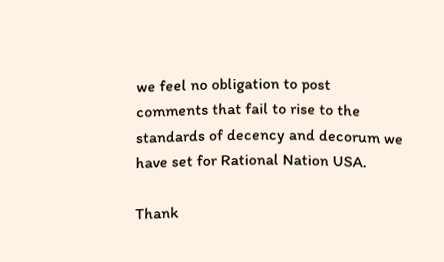we feel no obligation to post comments that fail to rise to the standards of decency and decorum we have set for Rational Nation USA.

Thank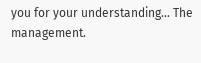you for your understanding... The management.